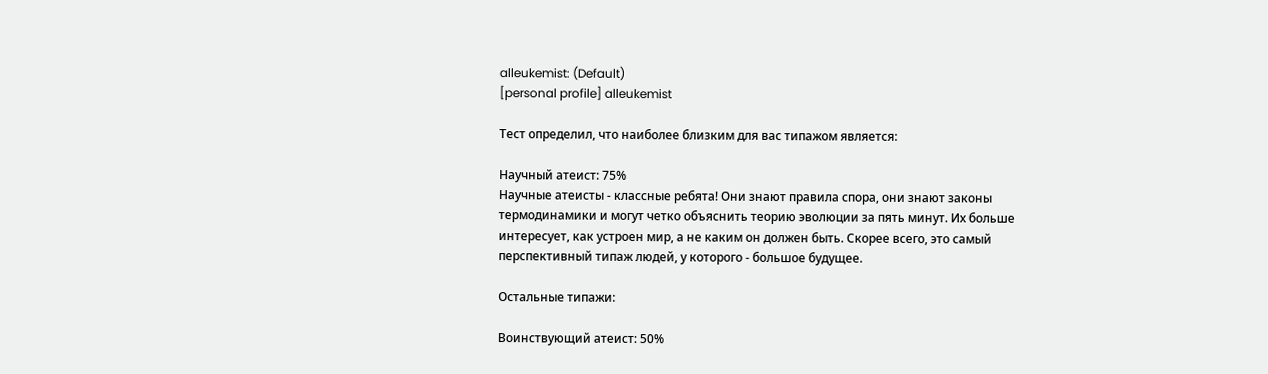alleukemist: (Default)
[personal profile] alleukemist

Тест определил, что наиболее близким для вас типажом является:

Научный атеист: 75%
Научные атеисты - классные ребята! Они знают правила спора, они знают законы термодинамики и могут четко объяснить теорию эволюции за пять минут. Их больше интересует, как устроен мир, а не каким он должен быть. Скорее всего, это самый перспективный типаж людей, у которого - большое будущее.

Остальные типажи:

Воинствующий атеист: 50%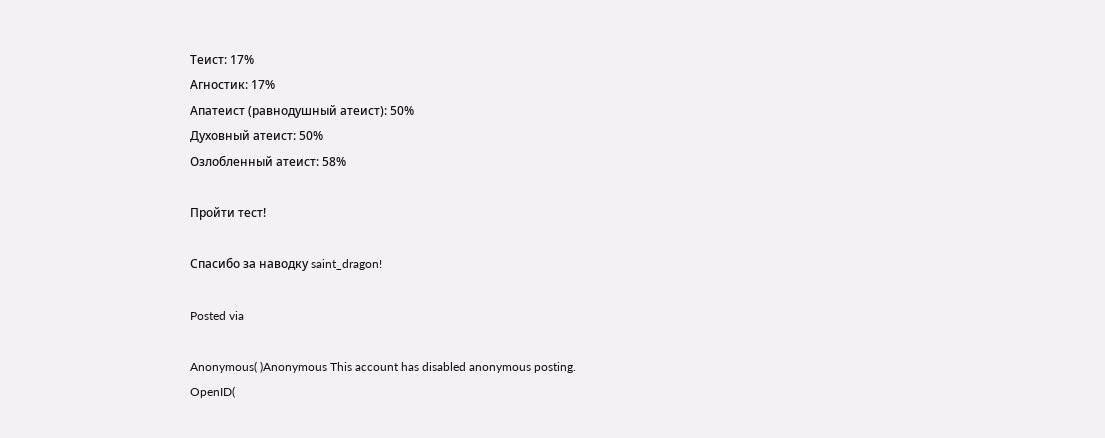Теист: 17%
Агностик: 17%
Апатеист (равнодушный атеист): 50%
Духовный атеист: 50%
Озлобленный атеист: 58%

Пройти тест!

Спасибо за наводку saint_dragon!

Posted via

Anonymous( )Anonymous This account has disabled anonymous posting.
OpenID(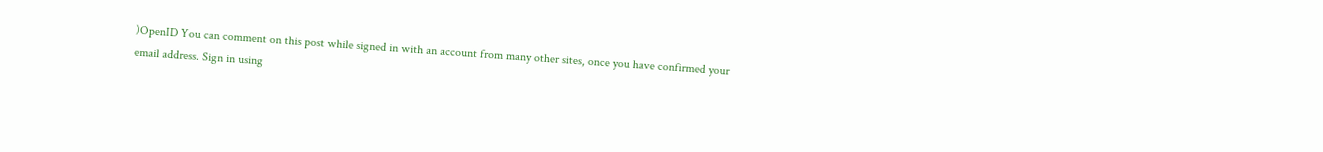)OpenID You can comment on this post while signed in with an account from many other sites, once you have confirmed your email address. Sign in using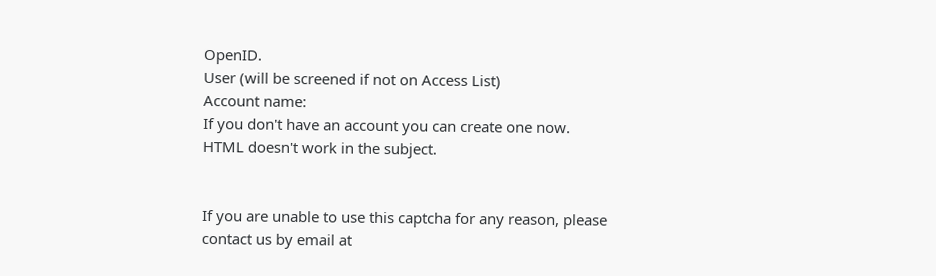OpenID.
User (will be screened if not on Access List)
Account name:
If you don't have an account you can create one now.
HTML doesn't work in the subject.


If you are unable to use this captcha for any reason, please contact us by email at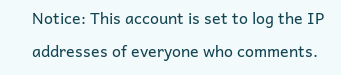Notice: This account is set to log the IP addresses of everyone who comments.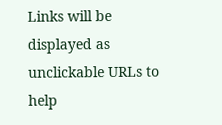Links will be displayed as unclickable URLs to help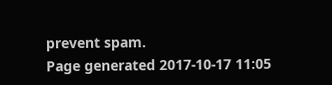prevent spam.
Page generated 2017-10-17 11:05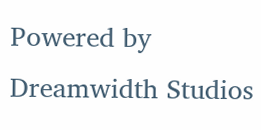Powered by Dreamwidth Studios